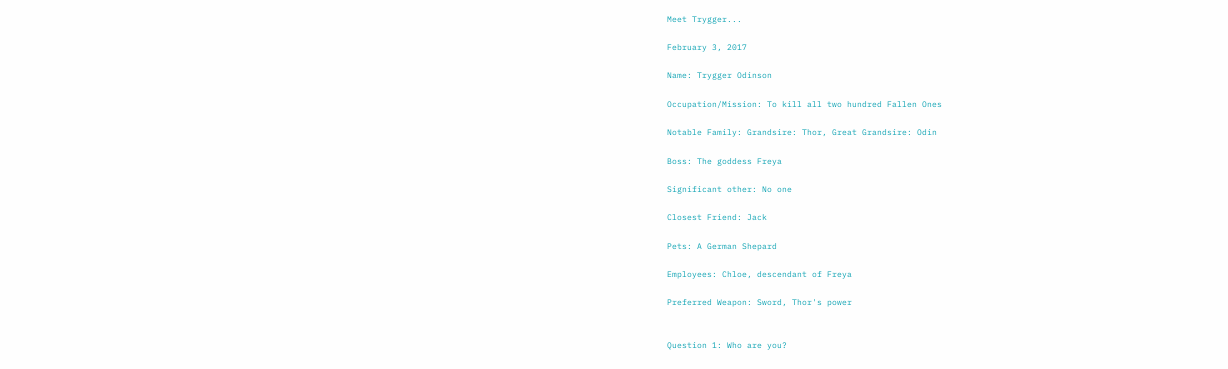Meet Trygger...

February 3, 2017

Name: Trygger Odinson

Occupation/Mission: To kill all two hundred Fallen Ones

Notable Family: Grandsire: Thor, Great Grandsire: Odin

Boss: The goddess Freya

Significant other: No one

Closest Friend: Jack

Pets: A German Shepard

Employees: Chloe, descendant of Freya

Preferred Weapon: Sword, Thor's power


Question 1: Who are you?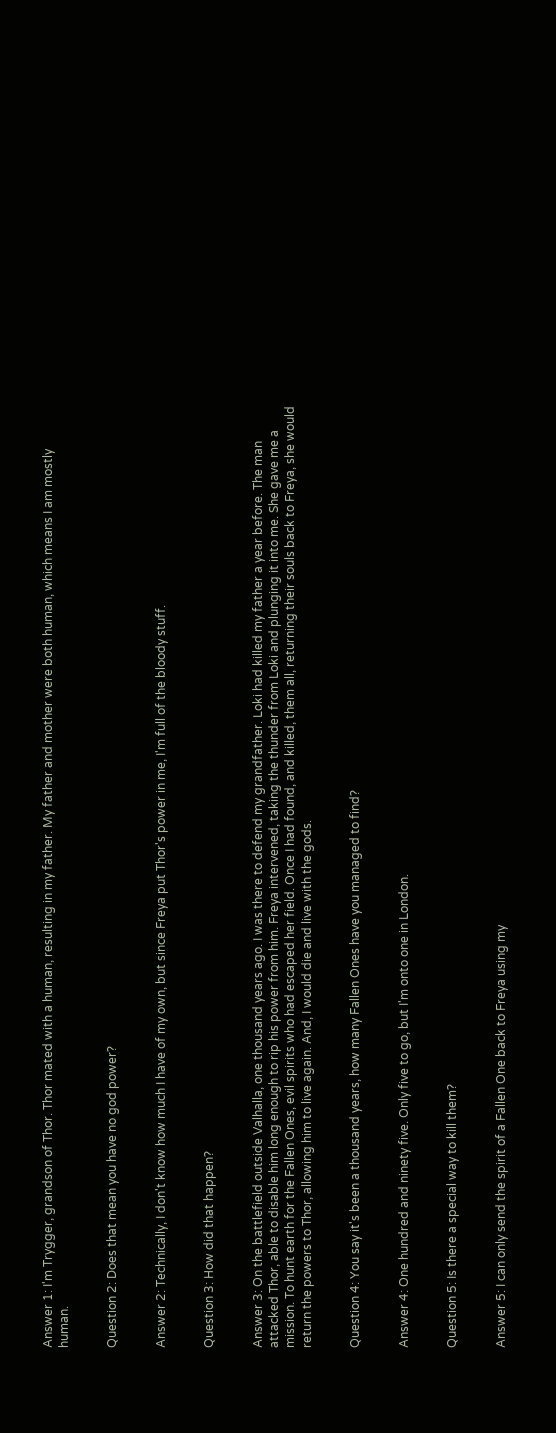Answer 1: I'm Trygger, grandson of Thor. Thor mated with a human, resulting in my father. My father and mother were both human, which means I am mostly human.


Question 2: Does that mean you have no god power?


Answer 2: Technically, I don't know how much I have of my own, but since Freya put Thor's power in me, I'm full of the bloody stuff.


Question 3: How did that happen?


Answer 3: On the battlefield outside Valhalla, one thousand years ago. I was there to defend my grandfather. Loki had killed my father a year before. The man attacked Thor, able to disable him long enough to rip his power from him. Freya intervened, taking the thunder from Loki and plunging it into me. She gave me a mission. To hunt earth for the Fallen Ones, evil spirits who had escaped her field. Once I had found, and killed, them all, returning their souls back to Freya, she would return the powers to Thor, allowing him to live again. And, I would die and live with the gods.


Question 4: You say it's been a thousand years, how many Fallen Ones have you managed to find?


Answer 4: One hundred and ninety five. Only five to go, but I'm onto one in London.


Question 5: Is there a special way to kill them?


Answer 5: I can only send the spirit of a Fallen One back to Freya using my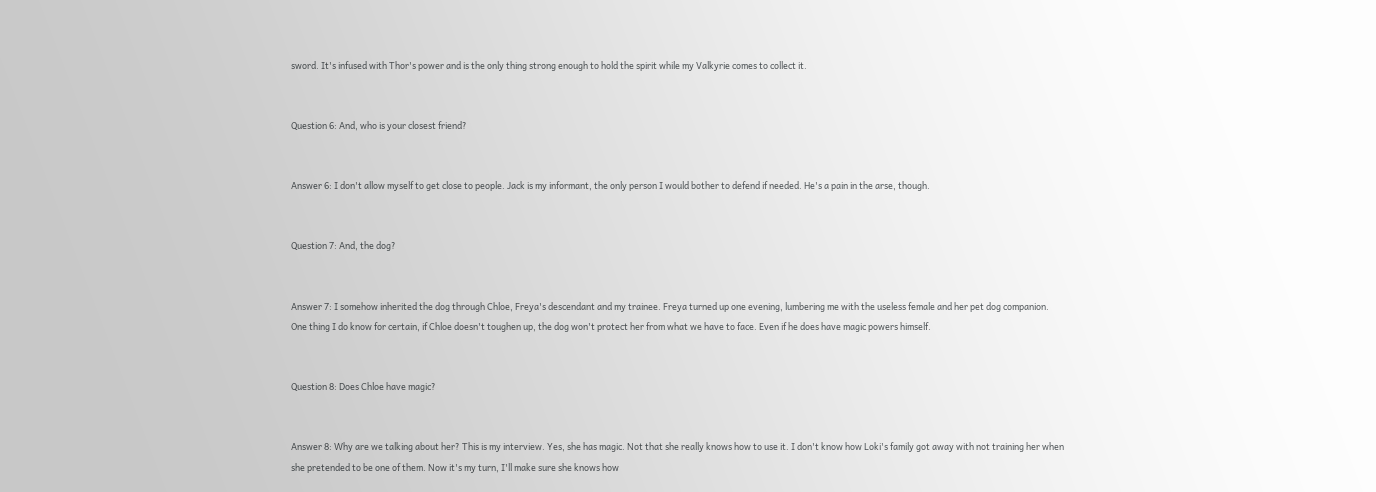sword. It's infused with Thor's power and is the only thing strong enough to hold the spirit while my Valkyrie comes to collect it.


Question 6: And, who is your closest friend?


Answer 6: I don't allow myself to get close to people. Jack is my informant, the only person I would bother to defend if needed. He's a pain in the arse, though.


Question 7: And, the dog?


Answer 7: I somehow inherited the dog through Chloe, Freya's descendant and my trainee. Freya turned up one evening, lumbering me with the useless female and her pet dog companion. One thing I do know for certain, if Chloe doesn't toughen up, the dog won't protect her from what we have to face. Even if he does have magic powers himself.


Question 8: Does Chloe have magic?


Answer 8: Why are we talking about her? This is my interview. Yes, she has magic. Not that she really knows how to use it. I don't know how Loki's family got away with not training her when she pretended to be one of them. Now it's my turn, I'll make sure she knows how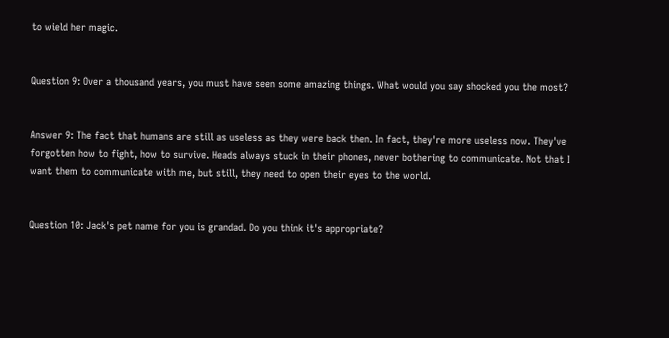to wield her magic.


Question 9: Over a thousand years, you must have seen some amazing things. What would you say shocked you the most?


Answer 9: The fact that humans are still as useless as they were back then. In fact, they're more useless now. They've forgotten how to fight, how to survive. Heads always stuck in their phones, never bothering to communicate. Not that I want them to communicate with me, but still, they need to open their eyes to the world.


Question 10: Jack's pet name for you is grandad. Do you think it's appropriate?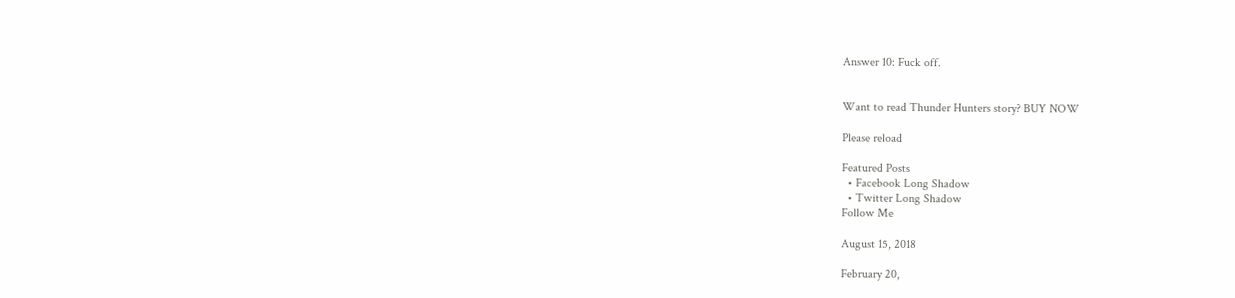Answer 10: Fuck off.


Want to read Thunder Hunters story? BUY NOW

Please reload

Featured Posts
  • Facebook Long Shadow
  • Twitter Long Shadow
Follow Me

August 15, 2018

February 20,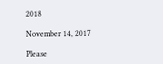2018

November 14, 2017

Please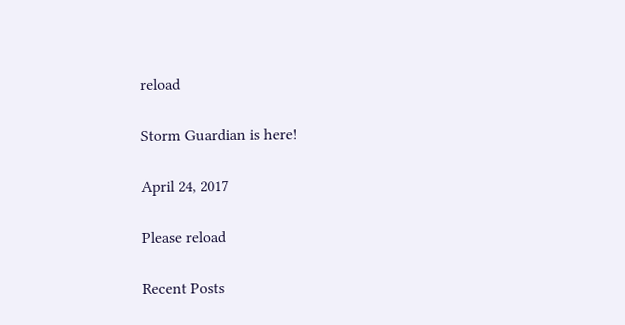reload

Storm Guardian is here!

April 24, 2017

Please reload

Recent Posts